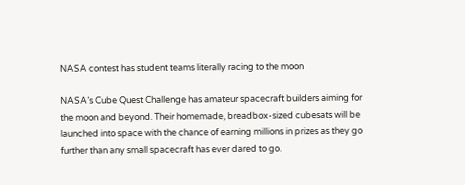NASA contest has student teams literally racing to the moon

NASA’s Cube Quest Challenge has amateur spacecraft builders aiming for the moon and beyond. Their homemade, breadbox-sized cubesats will be launched into space with the chance of earning millions in prizes as they go further than any small spacecraft has ever dared to go.